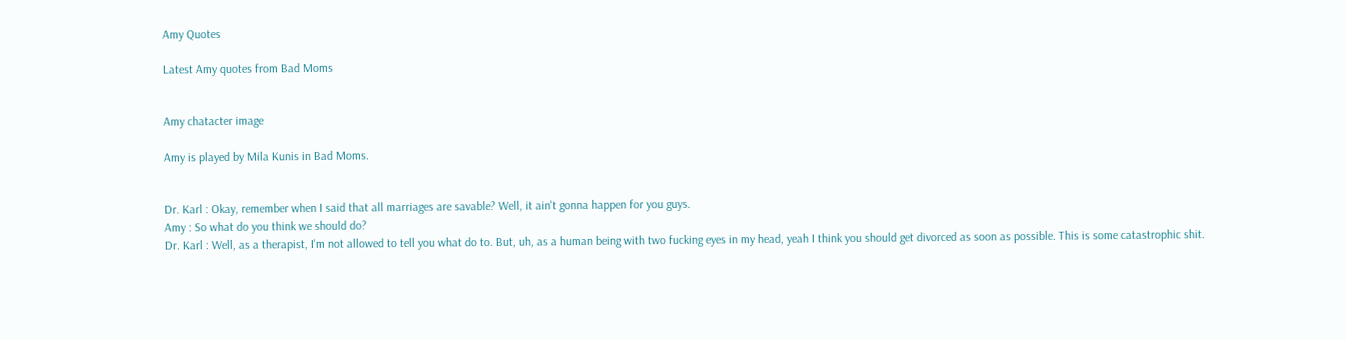Amy Quotes

Latest Amy quotes from Bad Moms


Amy chatacter image

Amy is played by Mila Kunis in Bad Moms.


Dr. Karl : Okay, remember when I said that all marriages are savable? Well, it ain't gonna happen for you guys.
Amy : So what do you think we should do?
Dr. Karl : Well, as a therapist, I'm not allowed to tell you what do to. But, uh, as a human being with two fucking eyes in my head, yeah I think you should get divorced as soon as possible. This is some catastrophic shit.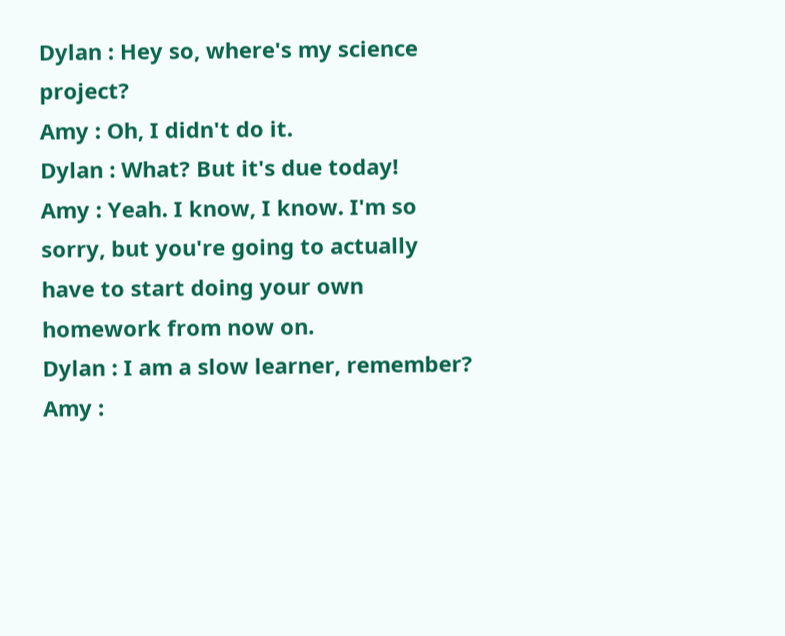Dylan : Hey so, where's my science project?
Amy : Oh, I didn't do it.
Dylan : What? But it's due today!
Amy : Yeah. I know, I know. I'm so sorry, but you're going to actually have to start doing your own homework from now on.
Dylan : I am a slow learner, remember?
Amy :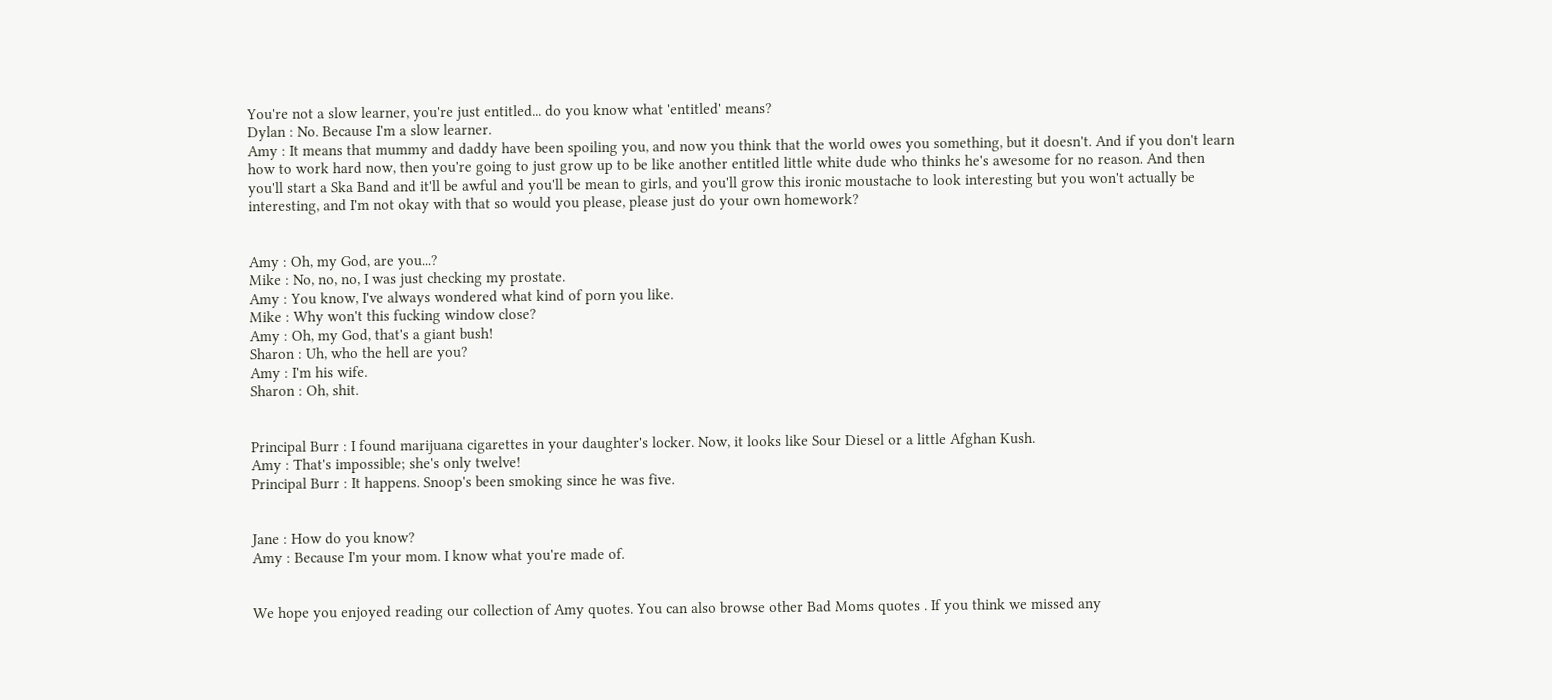You're not a slow learner, you're just entitled... do you know what 'entitled' means?
Dylan : No. Because I'm a slow learner.
Amy : It means that mummy and daddy have been spoiling you, and now you think that the world owes you something, but it doesn't. And if you don't learn how to work hard now, then you're going to just grow up to be like another entitled little white dude who thinks he's awesome for no reason. And then you'll start a Ska Band and it'll be awful and you'll be mean to girls, and you'll grow this ironic moustache to look interesting but you won't actually be interesting, and I'm not okay with that so would you please, please just do your own homework?


Amy : Oh, my God, are you...?
Mike : No, no, no, I was just checking my prostate.
Amy : You know, I've always wondered what kind of porn you like.
Mike : Why won't this fucking window close?
Amy : Oh, my God, that's a giant bush!
Sharon : Uh, who the hell are you?
Amy : I'm his wife.
Sharon : Oh, shit.


Principal Burr : I found marijuana cigarettes in your daughter's locker. Now, it looks like Sour Diesel or a little Afghan Kush.
Amy : That's impossible; she's only twelve!
Principal Burr : It happens. Snoop's been smoking since he was five.


Jane : How do you know?
Amy : Because I'm your mom. I know what you're made of.


We hope you enjoyed reading our collection of Amy quotes. You can also browse other Bad Moms quotes . If you think we missed any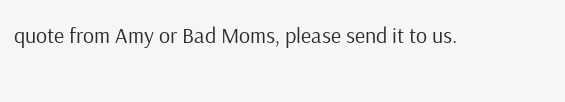quote from Amy or Bad Moms, please send it to us.